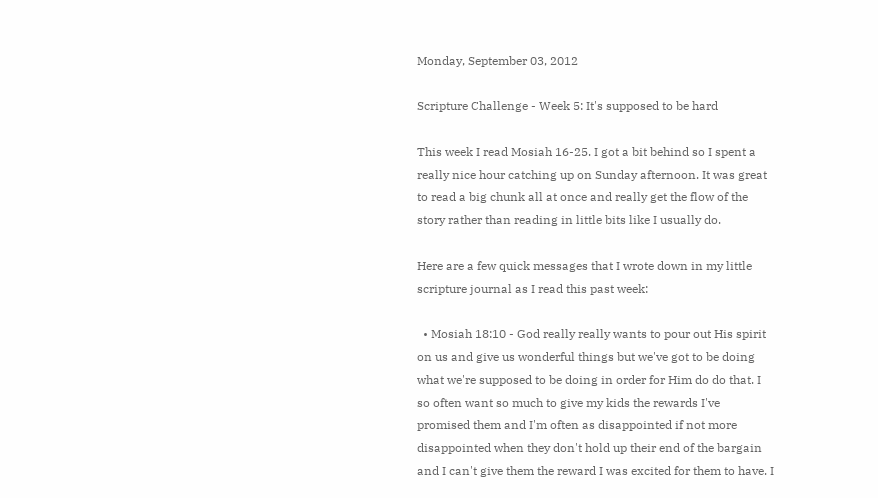Monday, September 03, 2012

Scripture Challenge - Week 5: It's supposed to be hard

This week I read Mosiah 16-25. I got a bit behind so I spent a really nice hour catching up on Sunday afternoon. It was great to read a big chunk all at once and really get the flow of the story rather than reading in little bits like I usually do.

Here are a few quick messages that I wrote down in my little scripture journal as I read this past week:

  • Mosiah 18:10 - God really really wants to pour out His spirit on us and give us wonderful things but we've got to be doing what we're supposed to be doing in order for Him do do that. I so often want so much to give my kids the rewards I've promised them and I'm often as disappointed if not more disappointed when they don't hold up their end of the bargain and I can't give them the reward I was excited for them to have. I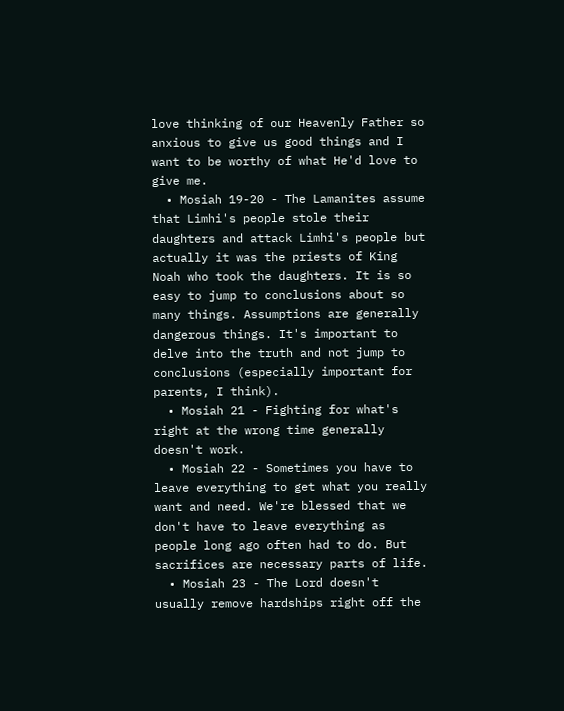love thinking of our Heavenly Father so anxious to give us good things and I want to be worthy of what He'd love to give me.
  • Mosiah 19-20 - The Lamanites assume that Limhi's people stole their daughters and attack Limhi's people but actually it was the priests of King Noah who took the daughters. It is so easy to jump to conclusions about so many things. Assumptions are generally dangerous things. It's important to delve into the truth and not jump to conclusions (especially important for parents, I think).
  • Mosiah 21 - Fighting for what's right at the wrong time generally doesn't work.
  • Mosiah 22 - Sometimes you have to leave everything to get what you really want and need. We're blessed that we don't have to leave everything as people long ago often had to do. But sacrifices are necessary parts of life.
  • Mosiah 23 - The Lord doesn't usually remove hardships right off the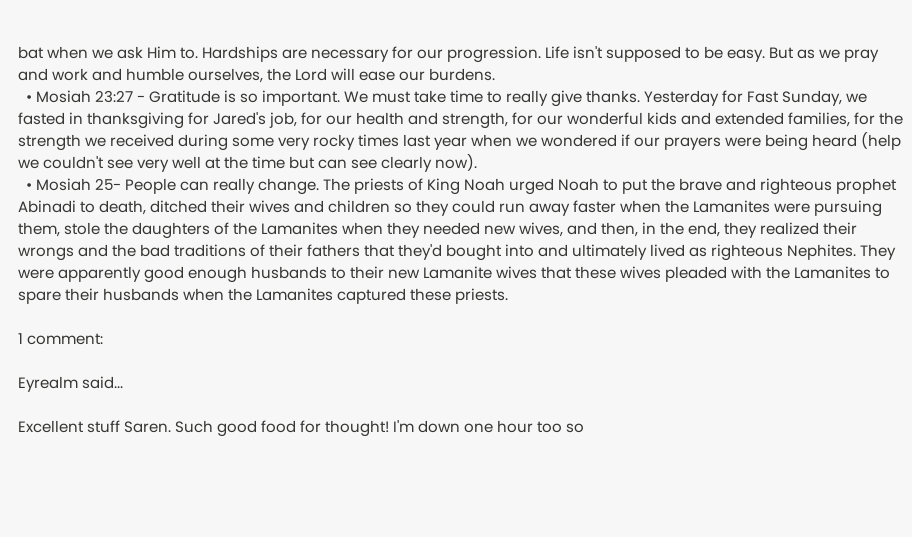bat when we ask Him to. Hardships are necessary for our progression. Life isn't supposed to be easy. But as we pray and work and humble ourselves, the Lord will ease our burdens.
  • Mosiah 23:27 - Gratitude is so important. We must take time to really give thanks. Yesterday for Fast Sunday, we fasted in thanksgiving for Jared's job, for our health and strength, for our wonderful kids and extended families, for the strength we received during some very rocky times last year when we wondered if our prayers were being heard (help we couldn't see very well at the time but can see clearly now).
  • Mosiah 25- People can really change. The priests of King Noah urged Noah to put the brave and righteous prophet Abinadi to death, ditched their wives and children so they could run away faster when the Lamanites were pursuing them, stole the daughters of the Lamanites when they needed new wives, and then, in the end, they realized their wrongs and the bad traditions of their fathers that they'd bought into and ultimately lived as righteous Nephites. They were apparently good enough husbands to their new Lamanite wives that these wives pleaded with the Lamanites to spare their husbands when the Lamanites captured these priests.

1 comment:

Eyrealm said...

Excellent stuff Saren. Such good food for thought! I'm down one hour too so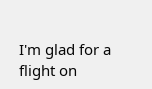I'm glad for a flight on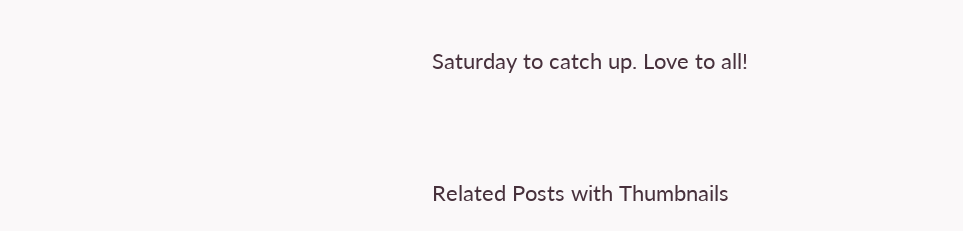Saturday to catch up. Love to all!


Related Posts with Thumbnails